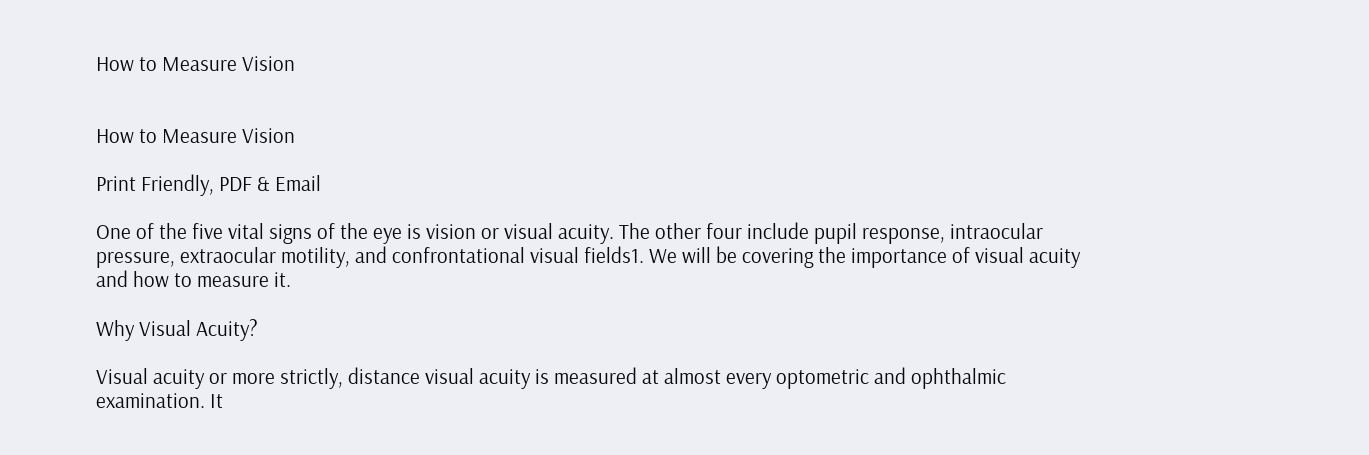How to Measure Vision


How to Measure Vision

Print Friendly, PDF & Email

One of the five vital signs of the eye is vision or visual acuity. The other four include pupil response, intraocular pressure, extraocular motility, and confrontational visual fields1. We will be covering the importance of visual acuity and how to measure it.

Why Visual Acuity?

Visual acuity or more strictly, distance visual acuity is measured at almost every optometric and ophthalmic examination. It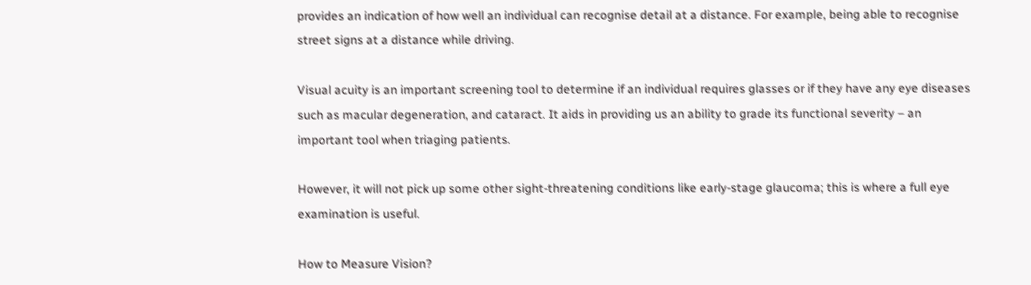provides an indication of how well an individual can recognise detail at a distance. For example, being able to recognise street signs at a distance while driving.

Visual acuity is an important screening tool to determine if an individual requires glasses or if they have any eye diseases such as macular degeneration, and cataract. It aids in providing us an ability to grade its functional severity – an important tool when triaging patients.

However, it will not pick up some other sight-threatening conditions like early-stage glaucoma; this is where a full eye examination is useful.

How to Measure Vision?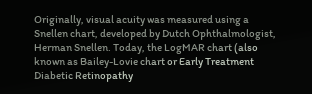Originally, visual acuity was measured using a Snellen chart, developed by Dutch Ophthalmologist, Herman Snellen. Today, the LogMAR chart (also known as Bailey-Lovie chart or Early Treatment Diabetic Retinopathy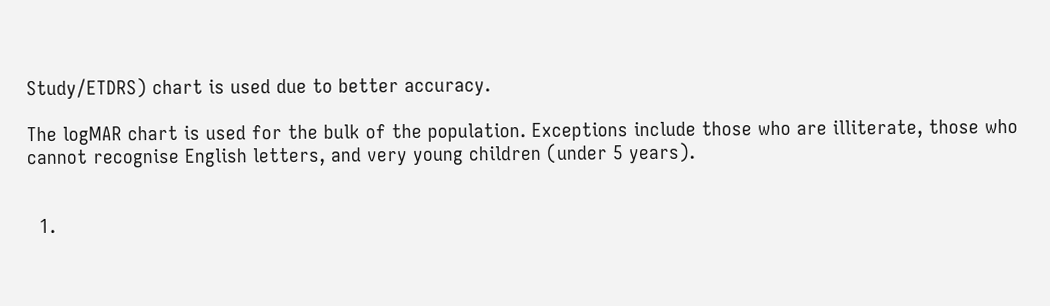Study/ETDRS) chart is used due to better accuracy.

The logMAR chart is used for the bulk of the population. Exceptions include those who are illiterate, those who cannot recognise English letters, and very young children (under 5 years).


  1.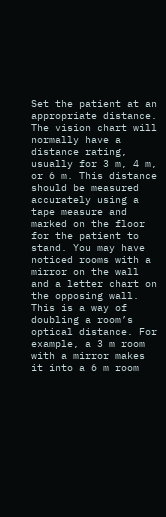Set the patient at an appropriate distance. The vision chart will normally have a distance rating, usually for 3 m, 4 m, or 6 m. This distance should be measured accurately using a tape measure and marked on the floor for the patient to stand. You may have noticed rooms with a mirror on the wall and a letter chart on the opposing wall. This is a way of doubling a room’s optical distance. For example, a 3 m room with a mirror makes it into a 6 m room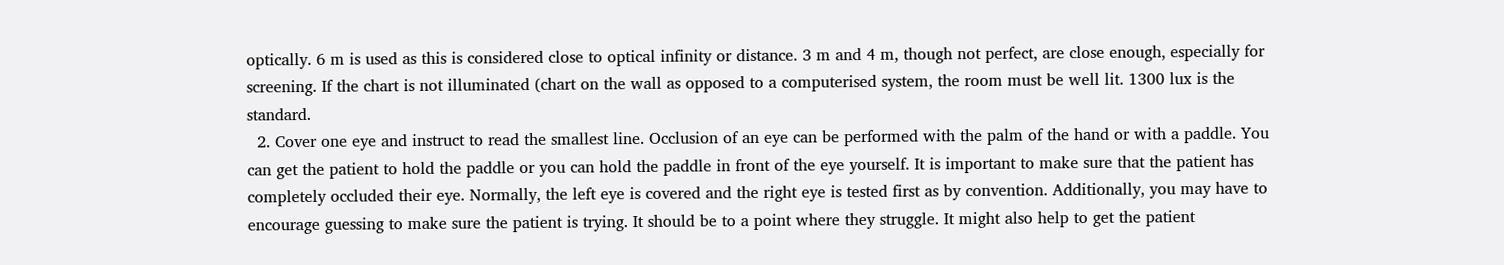optically. 6 m is used as this is considered close to optical infinity or distance. 3 m and 4 m, though not perfect, are close enough, especially for screening. If the chart is not illuminated (chart on the wall as opposed to a computerised system, the room must be well lit. 1300 lux is the standard.
  2. Cover one eye and instruct to read the smallest line. Occlusion of an eye can be performed with the palm of the hand or with a paddle. You can get the patient to hold the paddle or you can hold the paddle in front of the eye yourself. It is important to make sure that the patient has completely occluded their eye. Normally, the left eye is covered and the right eye is tested first as by convention. Additionally, you may have to encourage guessing to make sure the patient is trying. It should be to a point where they struggle. It might also help to get the patient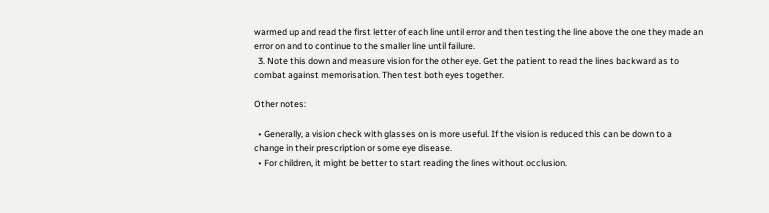warmed up and read the first letter of each line until error and then testing the line above the one they made an error on and to continue to the smaller line until failure.
  3. Note this down and measure vision for the other eye. Get the patient to read the lines backward as to combat against memorisation. Then test both eyes together.

Other notes:

  • Generally, a vision check with glasses on is more useful. If the vision is reduced this can be down to a change in their prescription or some eye disease.
  • For children, it might be better to start reading the lines without occlusion.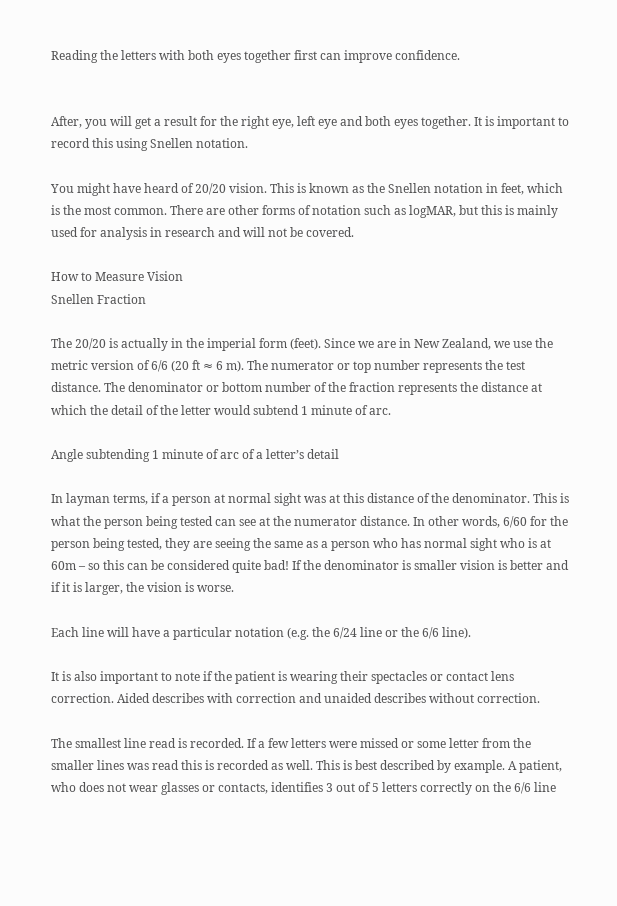Reading the letters with both eyes together first can improve confidence.


After, you will get a result for the right eye, left eye and both eyes together. It is important to record this using Snellen notation.

You might have heard of 20/20 vision. This is known as the Snellen notation in feet, which is the most common. There are other forms of notation such as logMAR, but this is mainly used for analysis in research and will not be covered.

How to Measure Vision
Snellen Fraction

The 20/20 is actually in the imperial form (feet). Since we are in New Zealand, we use the metric version of 6/6 (20 ft ≈ 6 m). The numerator or top number represents the test distance. The denominator or bottom number of the fraction represents the distance at which the detail of the letter would subtend 1 minute of arc.

Angle subtending 1 minute of arc of a letter’s detail

In layman terms, if a person at normal sight was at this distance of the denominator. This is what the person being tested can see at the numerator distance. In other words, 6/60 for the person being tested, they are seeing the same as a person who has normal sight who is at 60m – so this can be considered quite bad! If the denominator is smaller vision is better and if it is larger, the vision is worse.

Each line will have a particular notation (e.g. the 6/24 line or the 6/6 line).

It is also important to note if the patient is wearing their spectacles or contact lens correction. Aided describes with correction and unaided describes without correction.

The smallest line read is recorded. If a few letters were missed or some letter from the smaller lines was read this is recorded as well. This is best described by example. A patient, who does not wear glasses or contacts, identifies 3 out of 5 letters correctly on the 6/6 line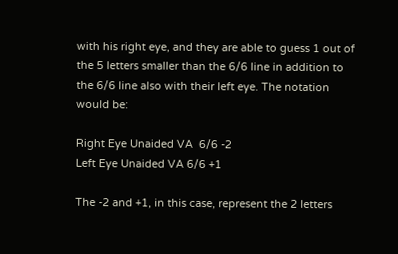with his right eye, and they are able to guess 1 out of the 5 letters smaller than the 6/6 line in addition to the 6/6 line also with their left eye. The notation would be:

Right Eye Unaided VA  6/6 -2
Left Eye Unaided VA 6/6 +1

The -2 and +1, in this case, represent the 2 letters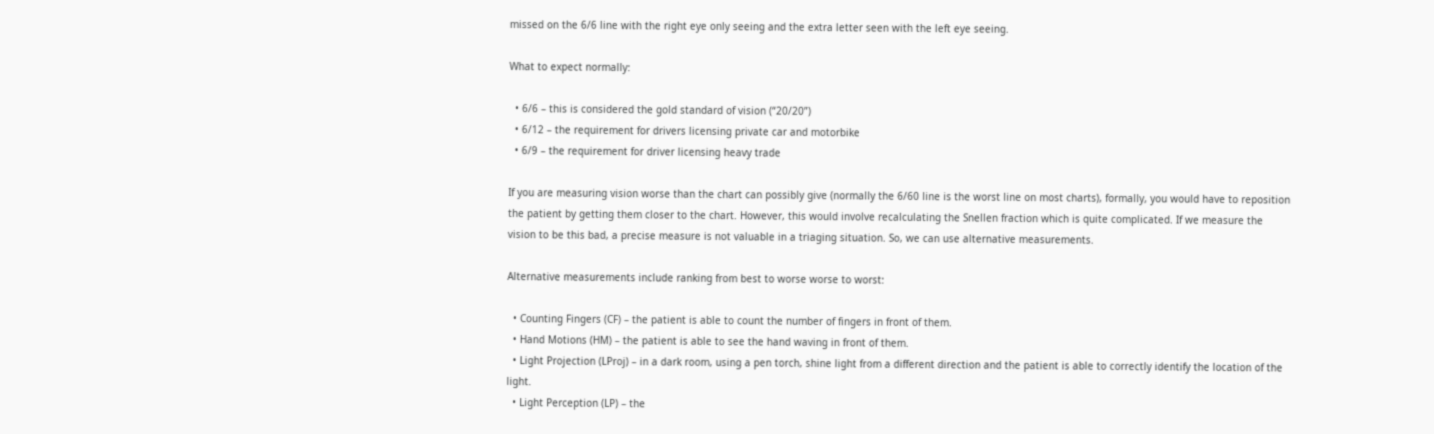missed on the 6/6 line with the right eye only seeing and the extra letter seen with the left eye seeing.

What to expect normally:

  • 6/6 – this is considered the gold standard of vision (“20/20”)
  • 6/12 – the requirement for drivers licensing private car and motorbike
  • 6/9 – the requirement for driver licensing heavy trade

If you are measuring vision worse than the chart can possibly give (normally the 6/60 line is the worst line on most charts), formally, you would have to reposition the patient by getting them closer to the chart. However, this would involve recalculating the Snellen fraction which is quite complicated. If we measure the vision to be this bad, a precise measure is not valuable in a triaging situation. So, we can use alternative measurements.

Alternative measurements include ranking from best to worse worse to worst:

  • Counting Fingers (CF) – the patient is able to count the number of fingers in front of them.
  • Hand Motions (HM) – the patient is able to see the hand waving in front of them.
  • Light Projection (LProj) – in a dark room, using a pen torch, shine light from a different direction and the patient is able to correctly identify the location of the light.
  • Light Perception (LP) – the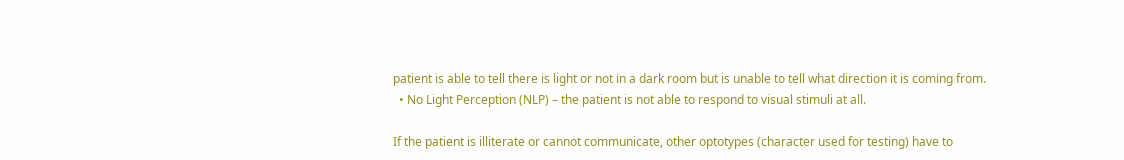patient is able to tell there is light or not in a dark room but is unable to tell what direction it is coming from.
  • No Light Perception (NLP) – the patient is not able to respond to visual stimuli at all.

If the patient is illiterate or cannot communicate, other optotypes (character used for testing) have to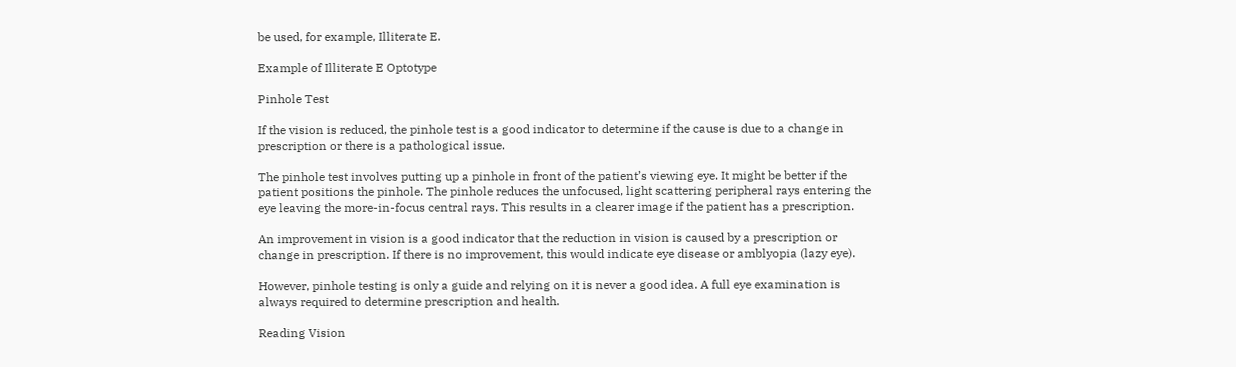be used, for example, Illiterate E.

Example of Illiterate E Optotype

Pinhole Test

If the vision is reduced, the pinhole test is a good indicator to determine if the cause is due to a change in prescription or there is a pathological issue.

The pinhole test involves putting up a pinhole in front of the patient’s viewing eye. It might be better if the patient positions the pinhole. The pinhole reduces the unfocused, light scattering peripheral rays entering the eye leaving the more-in-focus central rays. This results in a clearer image if the patient has a prescription.

An improvement in vision is a good indicator that the reduction in vision is caused by a prescription or change in prescription. If there is no improvement, this would indicate eye disease or amblyopia (lazy eye).

However, pinhole testing is only a guide and relying on it is never a good idea. A full eye examination is always required to determine prescription and health.

Reading Vision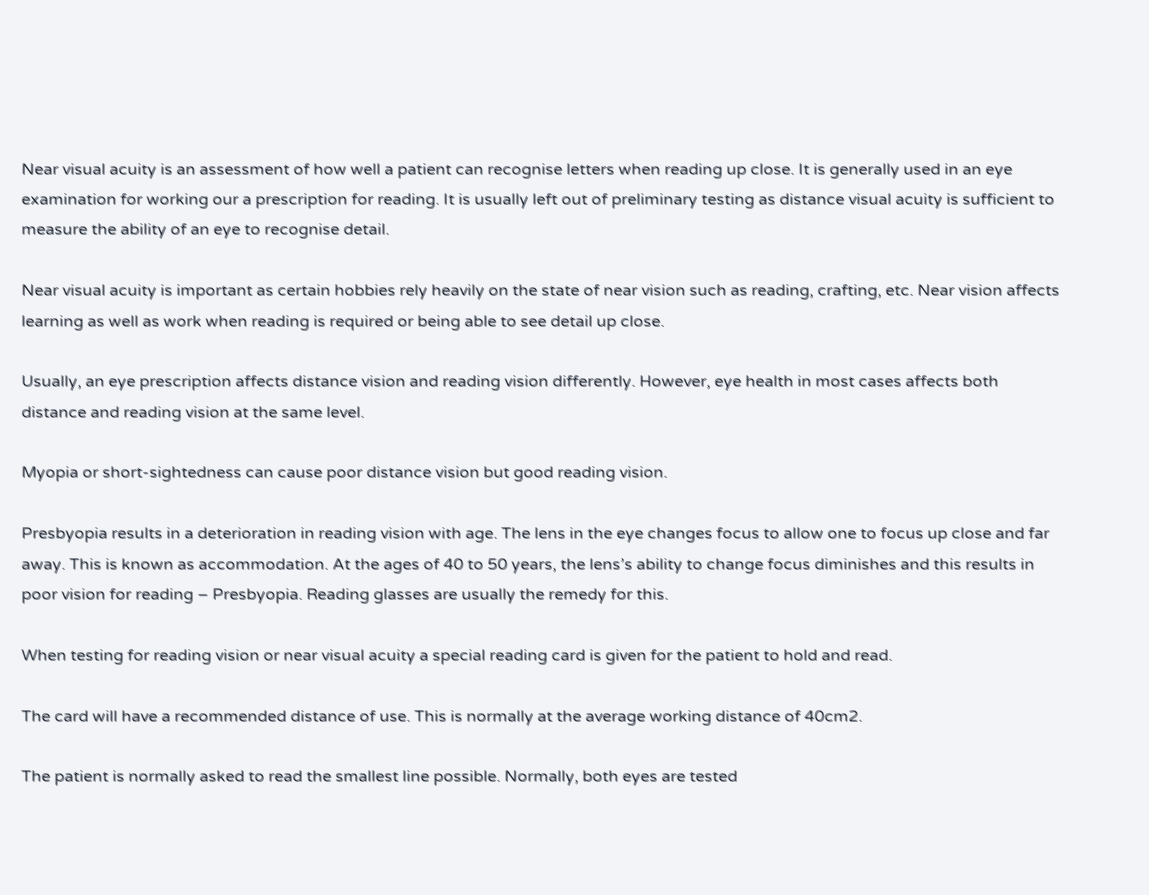Near visual acuity is an assessment of how well a patient can recognise letters when reading up close. It is generally used in an eye examination for working our a prescription for reading. It is usually left out of preliminary testing as distance visual acuity is sufficient to measure the ability of an eye to recognise detail.

Near visual acuity is important as certain hobbies rely heavily on the state of near vision such as reading, crafting, etc. Near vision affects learning as well as work when reading is required or being able to see detail up close.

Usually, an eye prescription affects distance vision and reading vision differently. However, eye health in most cases affects both distance and reading vision at the same level.

Myopia or short-sightedness can cause poor distance vision but good reading vision.

Presbyopia results in a deterioration in reading vision with age. The lens in the eye changes focus to allow one to focus up close and far away. This is known as accommodation. At the ages of 40 to 50 years, the lens’s ability to change focus diminishes and this results in poor vision for reading – Presbyopia. Reading glasses are usually the remedy for this.

When testing for reading vision or near visual acuity a special reading card is given for the patient to hold and read.

The card will have a recommended distance of use. This is normally at the average working distance of 40cm2.

The patient is normally asked to read the smallest line possible. Normally, both eyes are tested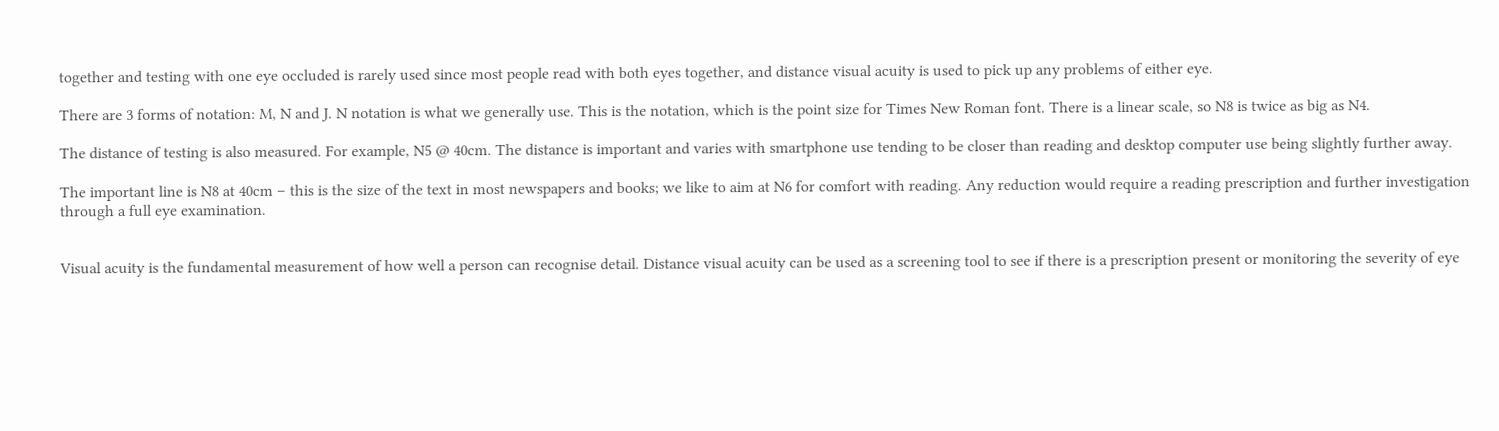together and testing with one eye occluded is rarely used since most people read with both eyes together, and distance visual acuity is used to pick up any problems of either eye.

There are 3 forms of notation: M, N and J. N notation is what we generally use. This is the notation, which is the point size for Times New Roman font. There is a linear scale, so N8 is twice as big as N4.

The distance of testing is also measured. For example, N5 @ 40cm. The distance is important and varies with smartphone use tending to be closer than reading and desktop computer use being slightly further away.

The important line is N8 at 40cm – this is the size of the text in most newspapers and books; we like to aim at N6 for comfort with reading. Any reduction would require a reading prescription and further investigation through a full eye examination.


Visual acuity is the fundamental measurement of how well a person can recognise detail. Distance visual acuity can be used as a screening tool to see if there is a prescription present or monitoring the severity of eye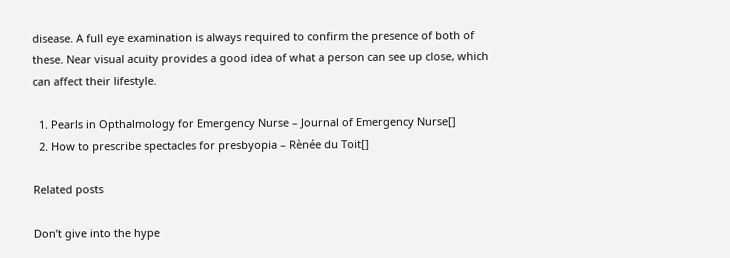disease. A full eye examination is always required to confirm the presence of both of these. Near visual acuity provides a good idea of what a person can see up close, which can affect their lifestyle.

  1. Pearls in Opthalmology for Emergency Nurse – Journal of Emergency Nurse[]
  2. How to prescribe spectacles for presbyopia – Rènée du Toit[]

Related posts

Don’t give into the hype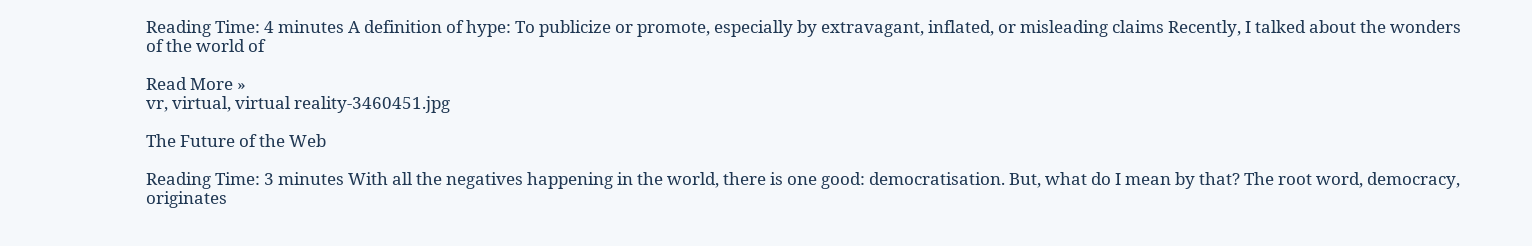Reading Time: 4 minutes A definition of hype: To publicize or promote, especially by extravagant, inflated, or misleading claims Recently, I talked about the wonders of the world of

Read More »
vr, virtual, virtual reality-3460451.jpg

The Future of the Web

Reading Time: 3 minutes With all the negatives happening in the world, there is one good: democratisation. But, what do I mean by that? The root word, democracy, originates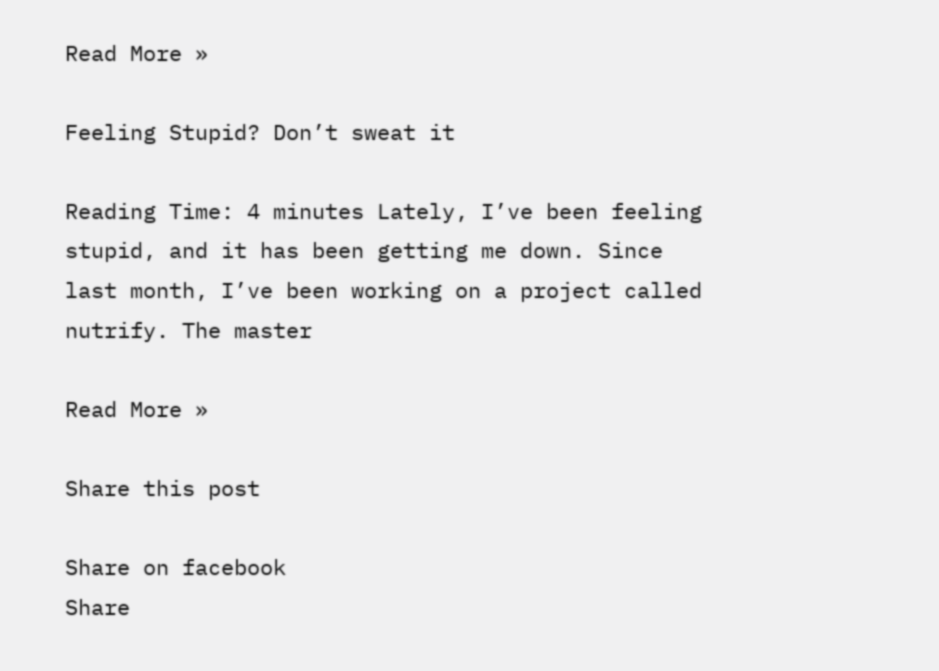Read More »

Feeling Stupid? Don’t sweat it

Reading Time: 4 minutes Lately, I’ve been feeling stupid, and it has been getting me down. Since last month, I’ve been working on a project called nutrify. The master

Read More »

Share this post

Share on facebook
Share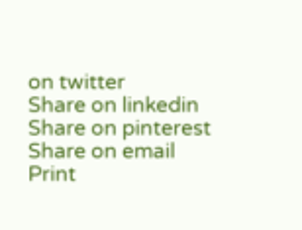on twitter
Share on linkedin
Share on pinterest
Share on email
Print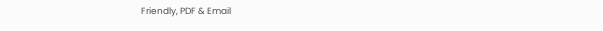Friendly, PDF & Email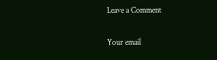Leave a Comment

Your email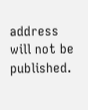address will not be published.